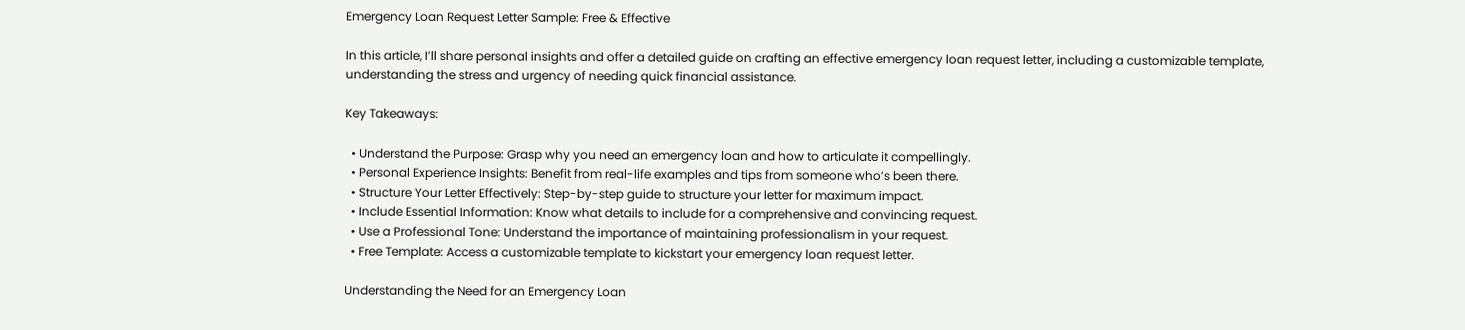Emergency Loan Request Letter Sample: Free & Effective

In this article, I’ll share personal insights and offer a detailed guide on crafting an effective emergency loan request letter, including a customizable template, understanding the stress and urgency of needing quick financial assistance.

Key Takeaways:

  • Understand the Purpose: Grasp why you need an emergency loan and how to articulate it compellingly.
  • Personal Experience Insights: Benefit from real-life examples and tips from someone who’s been there.
  • Structure Your Letter Effectively: Step-by-step guide to structure your letter for maximum impact.
  • Include Essential Information: Know what details to include for a comprehensive and convincing request.
  • Use a Professional Tone: Understand the importance of maintaining professionalism in your request.
  • Free Template: Access a customizable template to kickstart your emergency loan request letter.

Understanding the Need for an Emergency Loan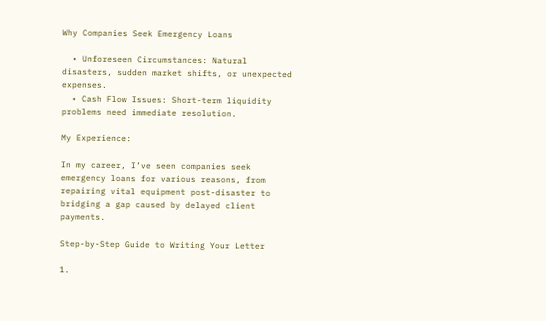Why Companies Seek Emergency Loans

  • Unforeseen Circumstances: Natural disasters, sudden market shifts, or unexpected expenses.
  • Cash Flow Issues: Short-term liquidity problems need immediate resolution.

My Experience:

In my career, I’ve seen companies seek emergency loans for various reasons, from repairing vital equipment post-disaster to bridging a gap caused by delayed client payments.

Step-by-Step Guide to Writing Your Letter

1.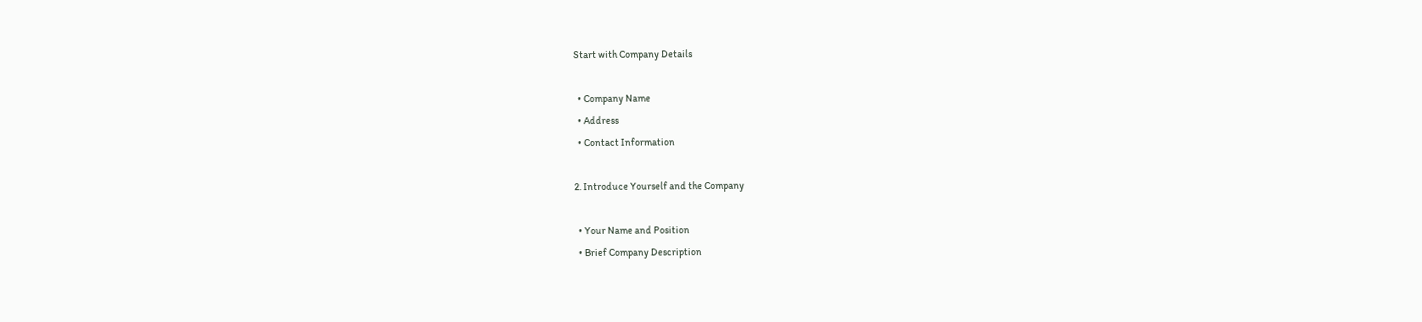Start with Company Details

  • Company Name
  • Address
  • Contact Information

2. Introduce Yourself and the Company

  • Your Name and Position
  • Brief Company Description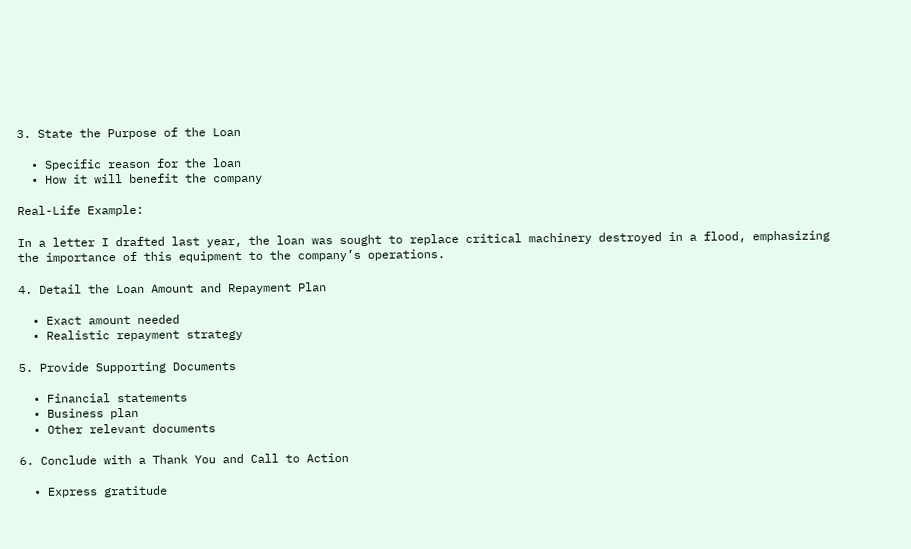3. State the Purpose of the Loan

  • Specific reason for the loan
  • How it will benefit the company

Real-Life Example:

In a letter I drafted last year, the loan was sought to replace critical machinery destroyed in a flood, emphasizing the importance of this equipment to the company’s operations.

4. Detail the Loan Amount and Repayment Plan

  • Exact amount needed
  • Realistic repayment strategy

5. Provide Supporting Documents

  • Financial statements
  • Business plan
  • Other relevant documents

6. Conclude with a Thank You and Call to Action

  • Express gratitude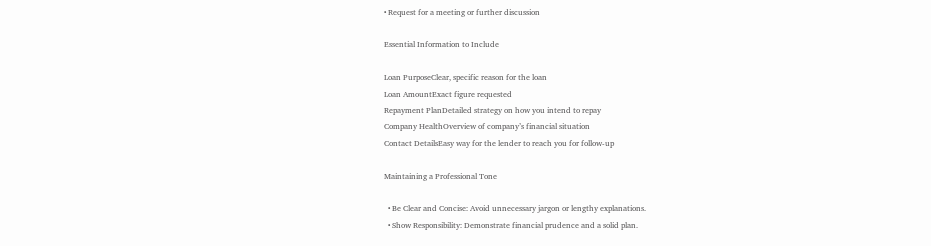• Request for a meeting or further discussion

Essential Information to Include

Loan PurposeClear, specific reason for the loan
Loan AmountExact figure requested
Repayment PlanDetailed strategy on how you intend to repay
Company HealthOverview of company’s financial situation
Contact DetailsEasy way for the lender to reach you for follow-up

Maintaining a Professional Tone

  • Be Clear and Concise: Avoid unnecessary jargon or lengthy explanations.
  • Show Responsibility: Demonstrate financial prudence and a solid plan.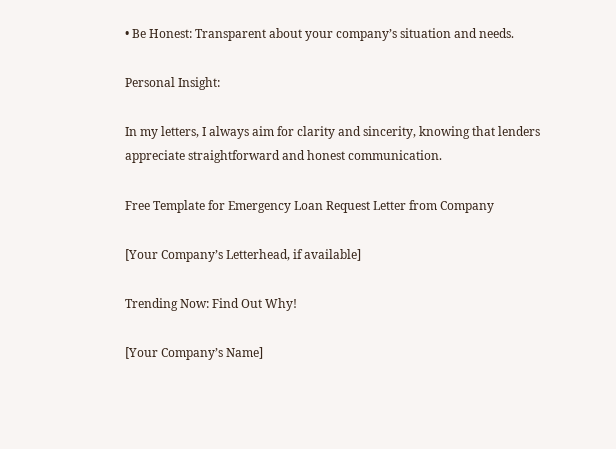• Be Honest: Transparent about your company’s situation and needs.

Personal Insight:

In my letters, I always aim for clarity and sincerity, knowing that lenders appreciate straightforward and honest communication.

Free Template for Emergency Loan Request Letter from Company

[Your Company’s Letterhead, if available]

Trending Now: Find Out Why!

[Your Company’s Name]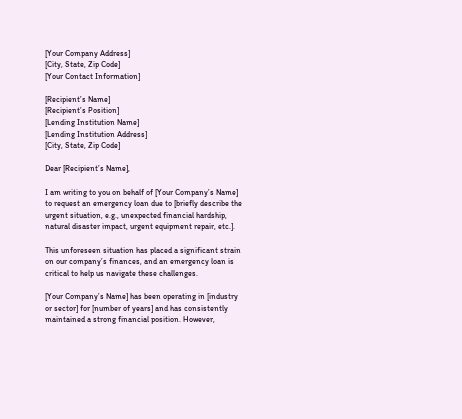[Your Company Address]
[City, State, Zip Code]
[Your Contact Information]

[Recipient’s Name]
[Recipient’s Position]
[Lending Institution Name]
[Lending Institution Address]
[City, State, Zip Code]

Dear [Recipient’s Name],

I am writing to you on behalf of [Your Company’s Name] to request an emergency loan due to [briefly describe the urgent situation, e.g., unexpected financial hardship, natural disaster impact, urgent equipment repair, etc.].

This unforeseen situation has placed a significant strain on our company’s finances, and an emergency loan is critical to help us navigate these challenges.

[Your Company’s Name] has been operating in [industry or sector] for [number of years] and has consistently maintained a strong financial position. However,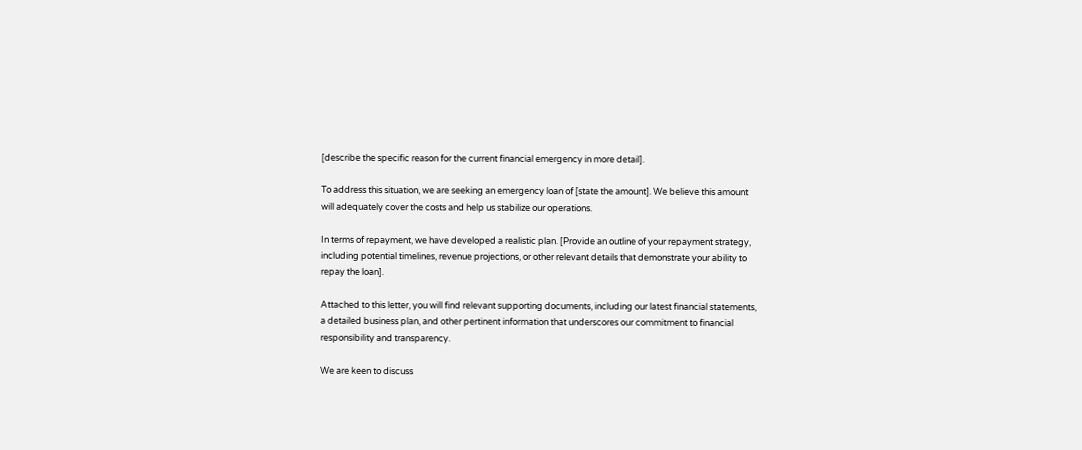[describe the specific reason for the current financial emergency in more detail].

To address this situation, we are seeking an emergency loan of [state the amount]. We believe this amount will adequately cover the costs and help us stabilize our operations.

In terms of repayment, we have developed a realistic plan. [Provide an outline of your repayment strategy, including potential timelines, revenue projections, or other relevant details that demonstrate your ability to repay the loan].

Attached to this letter, you will find relevant supporting documents, including our latest financial statements, a detailed business plan, and other pertinent information that underscores our commitment to financial responsibility and transparency.

We are keen to discuss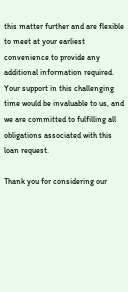this matter further and are flexible to meet at your earliest convenience to provide any additional information required. Your support in this challenging time would be invaluable to us, and we are committed to fulfilling all obligations associated with this loan request.

Thank you for considering our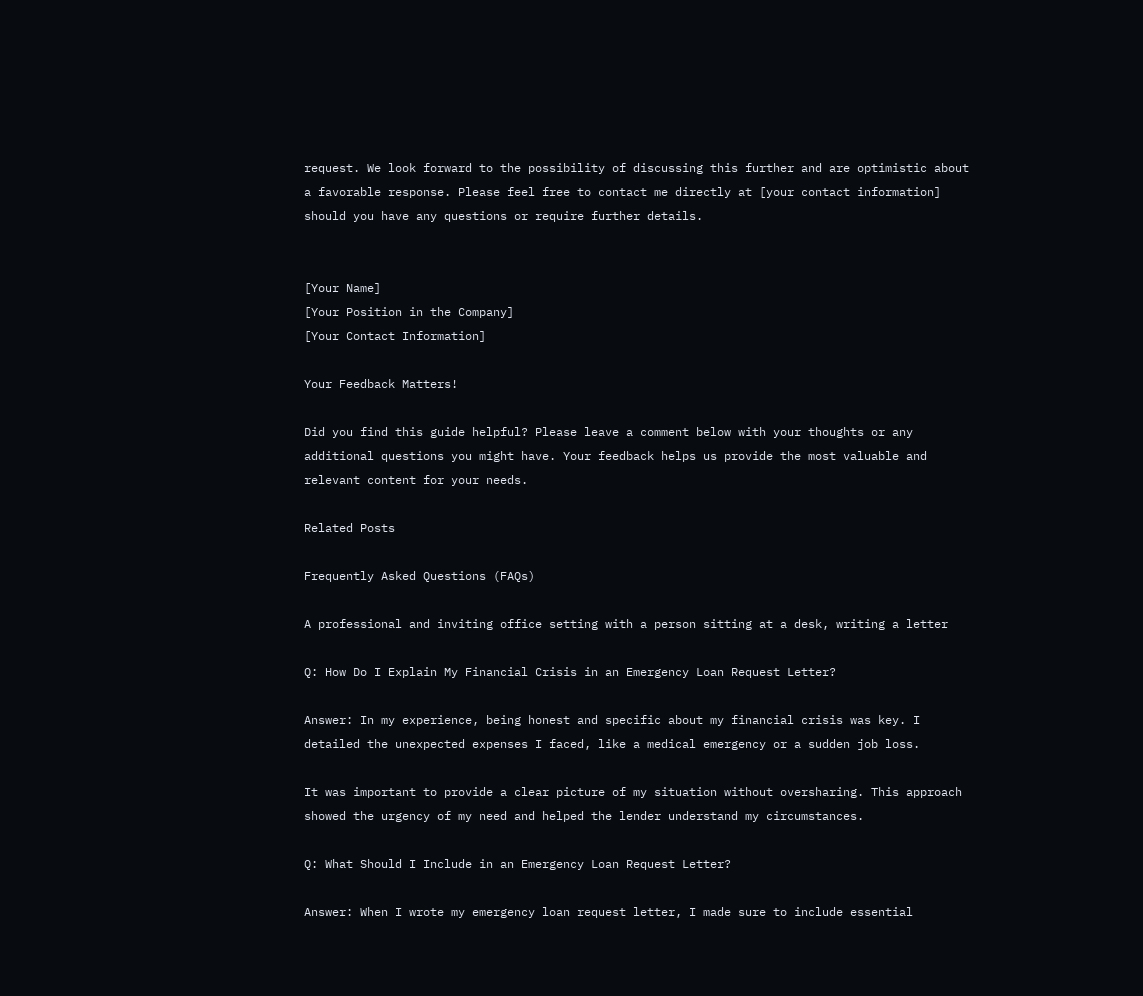request. We look forward to the possibility of discussing this further and are optimistic about a favorable response. Please feel free to contact me directly at [your contact information] should you have any questions or require further details.


[Your Name]
[Your Position in the Company]
[Your Contact Information]

Your Feedback Matters!

Did you find this guide helpful? Please leave a comment below with your thoughts or any additional questions you might have. Your feedback helps us provide the most valuable and relevant content for your needs.

Related Posts

Frequently Asked Questions (FAQs)

A professional and inviting office setting with a person sitting at a desk, writing a letter

Q: How Do I Explain My Financial Crisis in an Emergency Loan Request Letter?

Answer: In my experience, being honest and specific about my financial crisis was key. I detailed the unexpected expenses I faced, like a medical emergency or a sudden job loss.

It was important to provide a clear picture of my situation without oversharing. This approach showed the urgency of my need and helped the lender understand my circumstances.

Q: What Should I Include in an Emergency Loan Request Letter?

Answer: When I wrote my emergency loan request letter, I made sure to include essential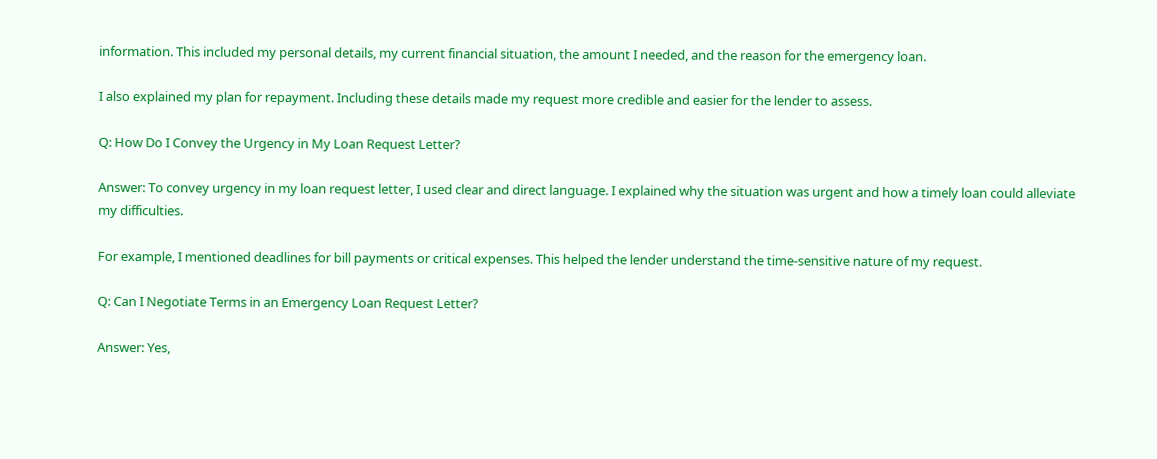information. This included my personal details, my current financial situation, the amount I needed, and the reason for the emergency loan.

I also explained my plan for repayment. Including these details made my request more credible and easier for the lender to assess.

Q: How Do I Convey the Urgency in My Loan Request Letter?

Answer: To convey urgency in my loan request letter, I used clear and direct language. I explained why the situation was urgent and how a timely loan could alleviate my difficulties.

For example, I mentioned deadlines for bill payments or critical expenses. This helped the lender understand the time-sensitive nature of my request.

Q: Can I Negotiate Terms in an Emergency Loan Request Letter?

Answer: Yes,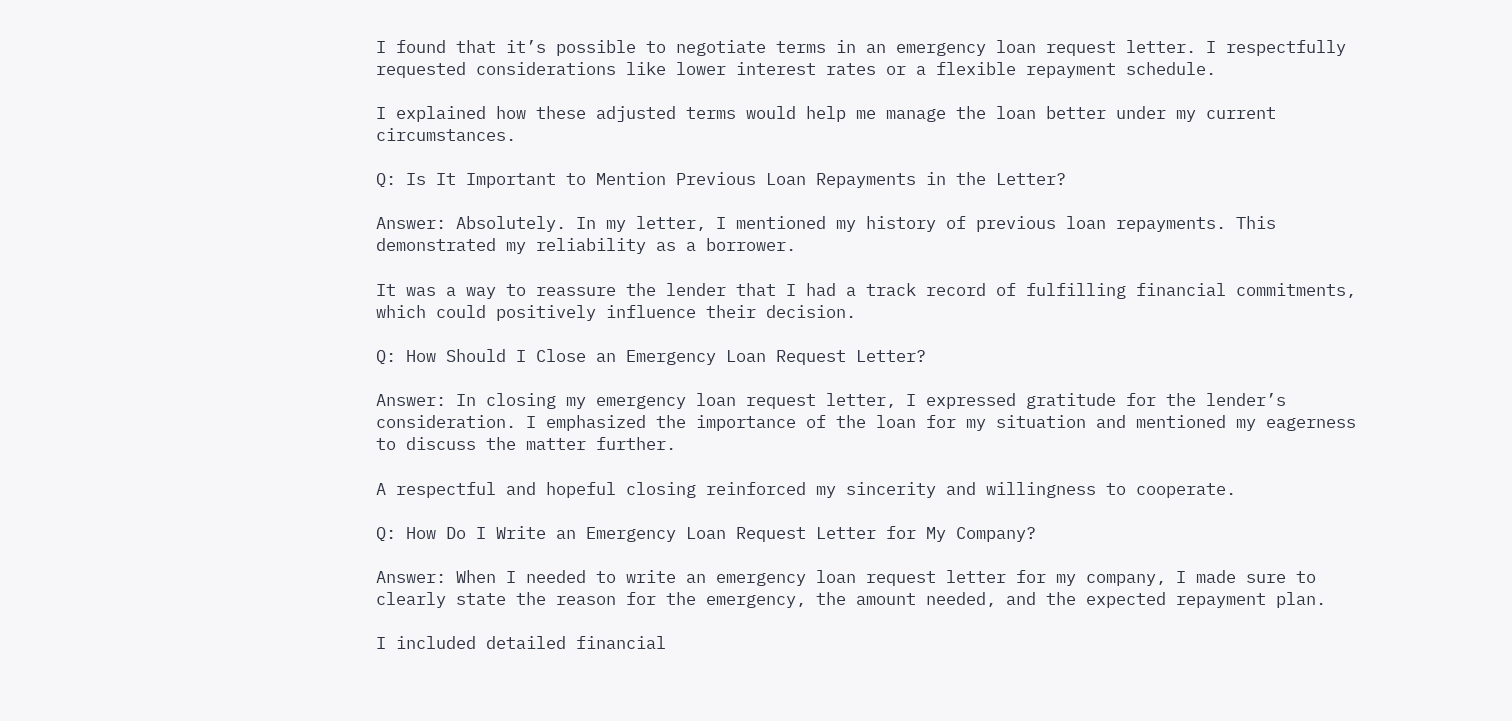I found that it’s possible to negotiate terms in an emergency loan request letter. I respectfully requested considerations like lower interest rates or a flexible repayment schedule.

I explained how these adjusted terms would help me manage the loan better under my current circumstances.

Q: Is It Important to Mention Previous Loan Repayments in the Letter?

Answer: Absolutely. In my letter, I mentioned my history of previous loan repayments. This demonstrated my reliability as a borrower.

It was a way to reassure the lender that I had a track record of fulfilling financial commitments, which could positively influence their decision.

Q: How Should I Close an Emergency Loan Request Letter?

Answer: In closing my emergency loan request letter, I expressed gratitude for the lender’s consideration. I emphasized the importance of the loan for my situation and mentioned my eagerness to discuss the matter further.

A respectful and hopeful closing reinforced my sincerity and willingness to cooperate.

Q: How Do I Write an Emergency Loan Request Letter for My Company?

Answer: When I needed to write an emergency loan request letter for my company, I made sure to clearly state the reason for the emergency, the amount needed, and the expected repayment plan.

I included detailed financial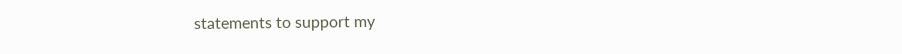statements to support my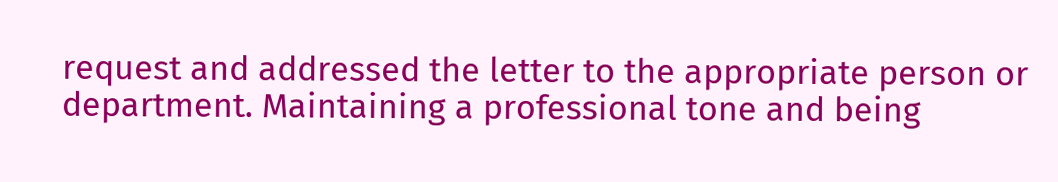request and addressed the letter to the appropriate person or department. Maintaining a professional tone and being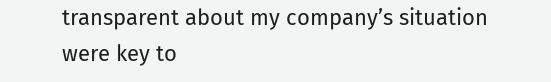transparent about my company’s situation were key to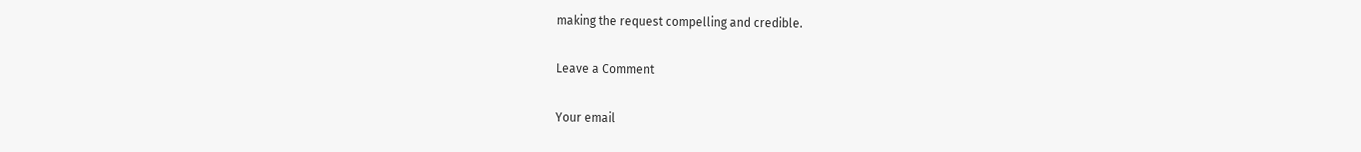making the request compelling and credible.

Leave a Comment

Your email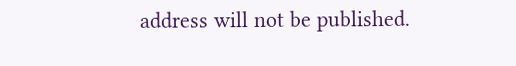address will not be published.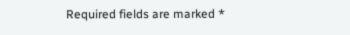Required fields are marked *